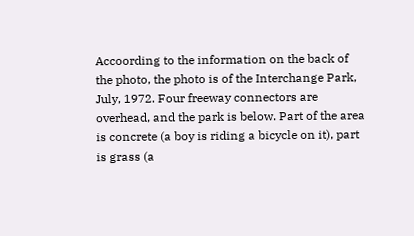Accoording to the information on the back of the photo, the photo is of the Interchange Park, July, 1972. Four freeway connectors are overhead, and the park is below. Part of the area is concrete (a boy is riding a bicycle on it), part is grass (a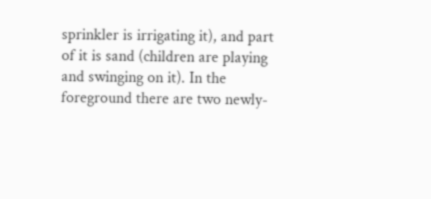sprinkler is irrigating it), and part of it is sand (children are playing and swinging on it). In the foreground there are two newly-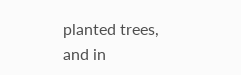planted trees, and in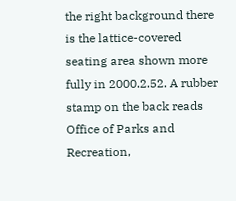the right background there is the lattice-covered seating area shown more fully in 2000.2.52. A rubber stamp on the back reads Office of Parks and Recreation,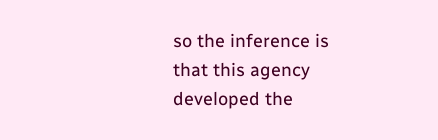so the inference is that this agency developed the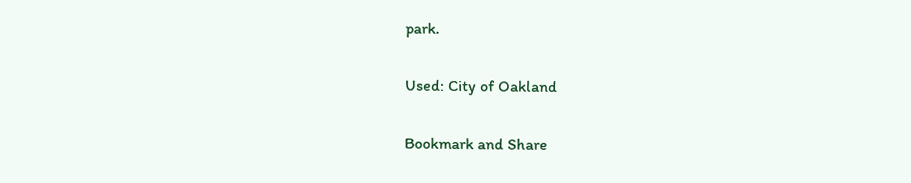park.

Used: City of Oakland

Bookmark and Share